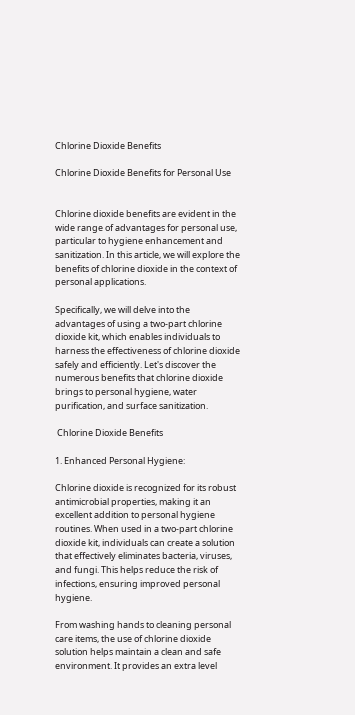Chlorine Dioxide Benefits

Chlorine Dioxide Benefits for Personal Use


Chlorine dioxide benefits are evident in the wide range of advantages for personal use, particular to hygiene enhancement and sanitization. In this article, we will explore the benefits of chlorine dioxide in the context of personal applications.

Specifically, we will delve into the advantages of using a two-part chlorine dioxide kit, which enables individuals to harness the effectiveness of chlorine dioxide safely and efficiently. Let's discover the numerous benefits that chlorine dioxide brings to personal hygiene, water purification, and surface sanitization.

 Chlorine Dioxide Benefits

1. Enhanced Personal Hygiene:

Chlorine dioxide is recognized for its robust antimicrobial properties, making it an excellent addition to personal hygiene routines. When used in a two-part chlorine dioxide kit, individuals can create a solution that effectively eliminates bacteria, viruses, and fungi. This helps reduce the risk of infections, ensuring improved personal hygiene.

From washing hands to cleaning personal care items, the use of chlorine dioxide solution helps maintain a clean and safe environment. It provides an extra level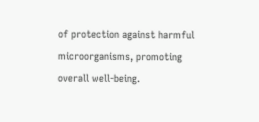of protection against harmful microorganisms, promoting overall well-being.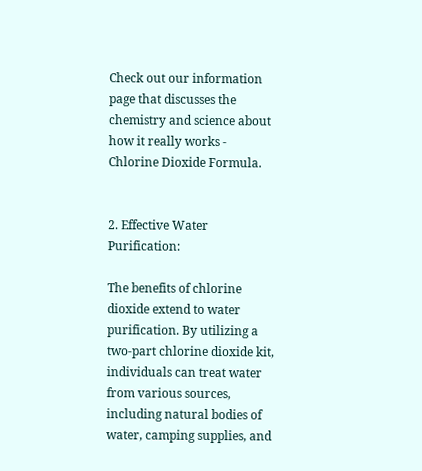Check out our information page that discusses the chemistry and science about how it really works - Chlorine Dioxide Formula.


2. Effective Water Purification:

The benefits of chlorine dioxide extend to water purification. By utilizing a two-part chlorine dioxide kit, individuals can treat water from various sources, including natural bodies of water, camping supplies, and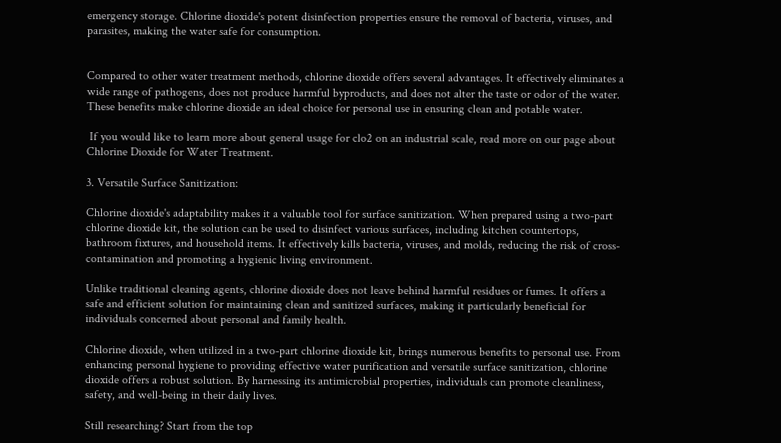emergency storage. Chlorine dioxide's potent disinfection properties ensure the removal of bacteria, viruses, and parasites, making the water safe for consumption.


Compared to other water treatment methods, chlorine dioxide offers several advantages. It effectively eliminates a wide range of pathogens, does not produce harmful byproducts, and does not alter the taste or odor of the water. These benefits make chlorine dioxide an ideal choice for personal use in ensuring clean and potable water.

 If you would like to learn more about general usage for clo2 on an industrial scale, read more on our page about Chlorine Dioxide for Water Treatment.

3. Versatile Surface Sanitization:

Chlorine dioxide's adaptability makes it a valuable tool for surface sanitization. When prepared using a two-part chlorine dioxide kit, the solution can be used to disinfect various surfaces, including kitchen countertops, bathroom fixtures, and household items. It effectively kills bacteria, viruses, and molds, reducing the risk of cross-contamination and promoting a hygienic living environment.

Unlike traditional cleaning agents, chlorine dioxide does not leave behind harmful residues or fumes. It offers a safe and efficient solution for maintaining clean and sanitized surfaces, making it particularly beneficial for individuals concerned about personal and family health.

Chlorine dioxide, when utilized in a two-part chlorine dioxide kit, brings numerous benefits to personal use. From enhancing personal hygiene to providing effective water purification and versatile surface sanitization, chlorine dioxide offers a robust solution. By harnessing its antimicrobial properties, individuals can promote cleanliness, safety, and well-being in their daily lives.

Still researching? Start from the top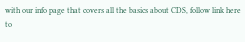with our info page that covers all the basics about CDS, follow link here to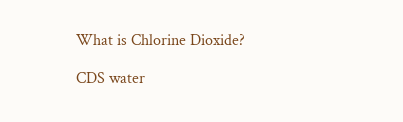What is Chlorine Dioxide?

CDS water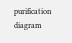purification diagram